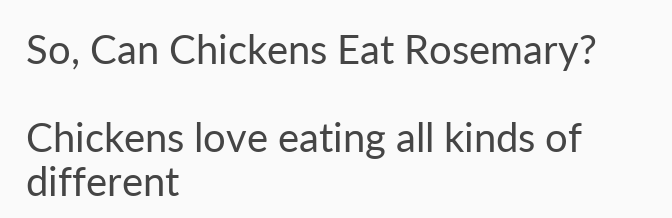So, Can Chickens Eat Rosemary?

Chickens love eating all kinds of different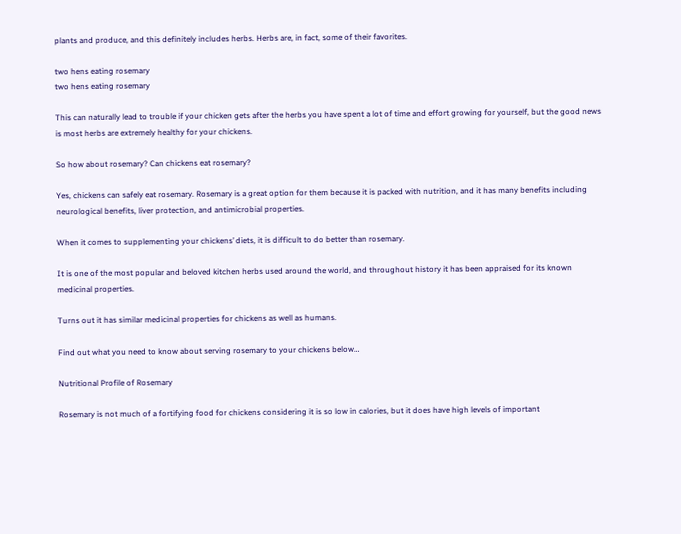plants and produce, and this definitely includes herbs. Herbs are, in fact, some of their favorites.

two hens eating rosemary
two hens eating rosemary

This can naturally lead to trouble if your chicken gets after the herbs you have spent a lot of time and effort growing for yourself, but the good news is most herbs are extremely healthy for your chickens.

So how about rosemary? Can chickens eat rosemary?

Yes, chickens can safely eat rosemary. Rosemary is a great option for them because it is packed with nutrition, and it has many benefits including neurological benefits, liver protection, and antimicrobial properties.

When it comes to supplementing your chickens’ diets, it is difficult to do better than rosemary.

It is one of the most popular and beloved kitchen herbs used around the world, and throughout history it has been appraised for its known medicinal properties.

Turns out it has similar medicinal properties for chickens as well as humans.

Find out what you need to know about serving rosemary to your chickens below…

Nutritional Profile of Rosemary

Rosemary is not much of a fortifying food for chickens considering it is so low in calories, but it does have high levels of important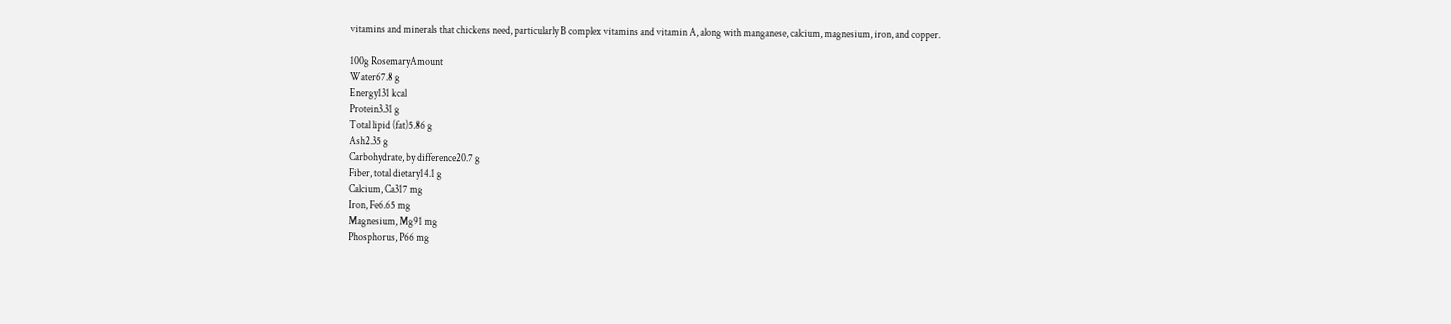vitamins and minerals that chickens need, particularly B complex vitamins and vitamin A, along with manganese, calcium, magnesium, iron, and copper.

100g RosemaryAmount
Water67.8 g
Energy131 kcal
Protein3.31 g
Total lipid (fat)5.86 g
Ash2.35 g
Carbohydrate, by difference20.7 g
Fiber, total dietary14.1 g
Calcium, Ca317 mg
Iron, Fe6.65 mg
Magnesium, Mg91 mg
Phosphorus, P66 mg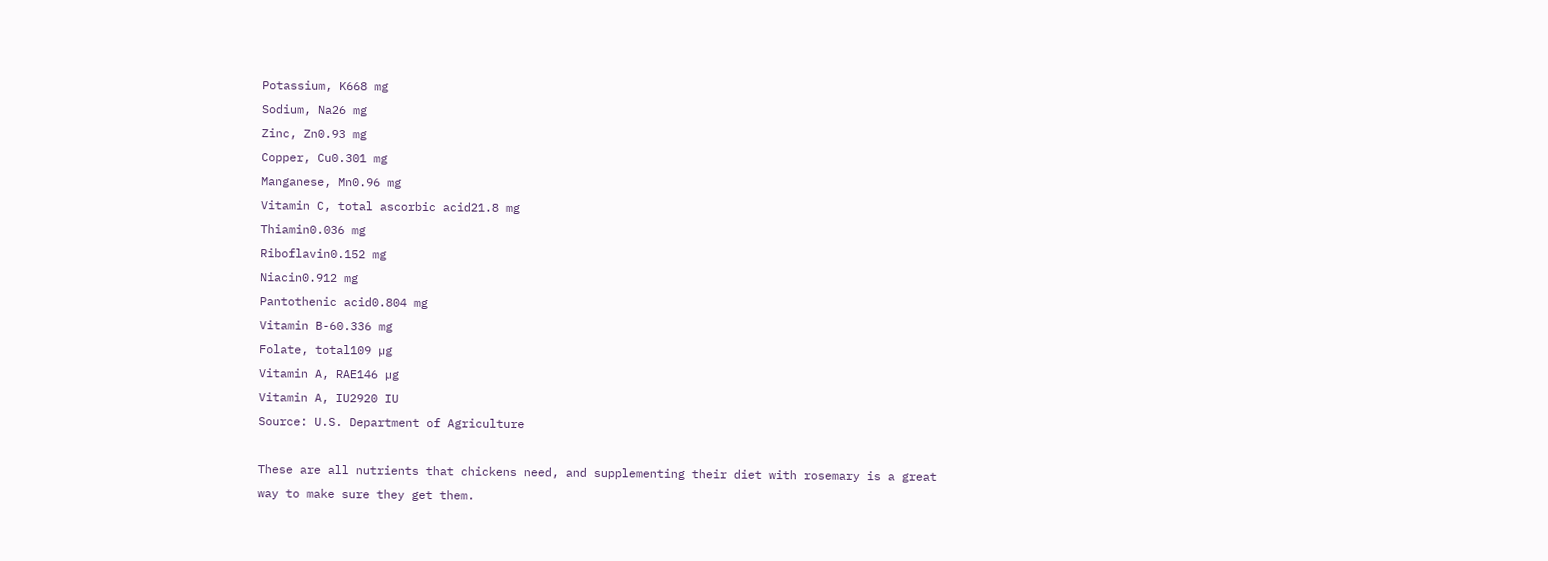Potassium, K668 mg
Sodium, Na26 mg
Zinc, Zn0.93 mg
Copper, Cu0.301 mg
Manganese, Mn0.96 mg
Vitamin C, total ascorbic acid21.8 mg
Thiamin0.036 mg
Riboflavin0.152 mg
Niacin0.912 mg
Pantothenic acid0.804 mg
Vitamin B-60.336 mg
Folate, total109 µg
Vitamin A, RAE146 µg
Vitamin A, IU2920 IU
Source: U.S. Department of Agriculture

These are all nutrients that chickens need, and supplementing their diet with rosemary is a great way to make sure they get them.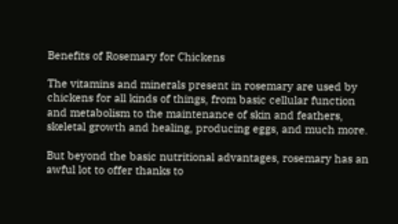Benefits of Rosemary for Chickens

The vitamins and minerals present in rosemary are used by chickens for all kinds of things, from basic cellular function and metabolism to the maintenance of skin and feathers, skeletal growth and healing, producing eggs, and much more.

But beyond the basic nutritional advantages, rosemary has an awful lot to offer thanks to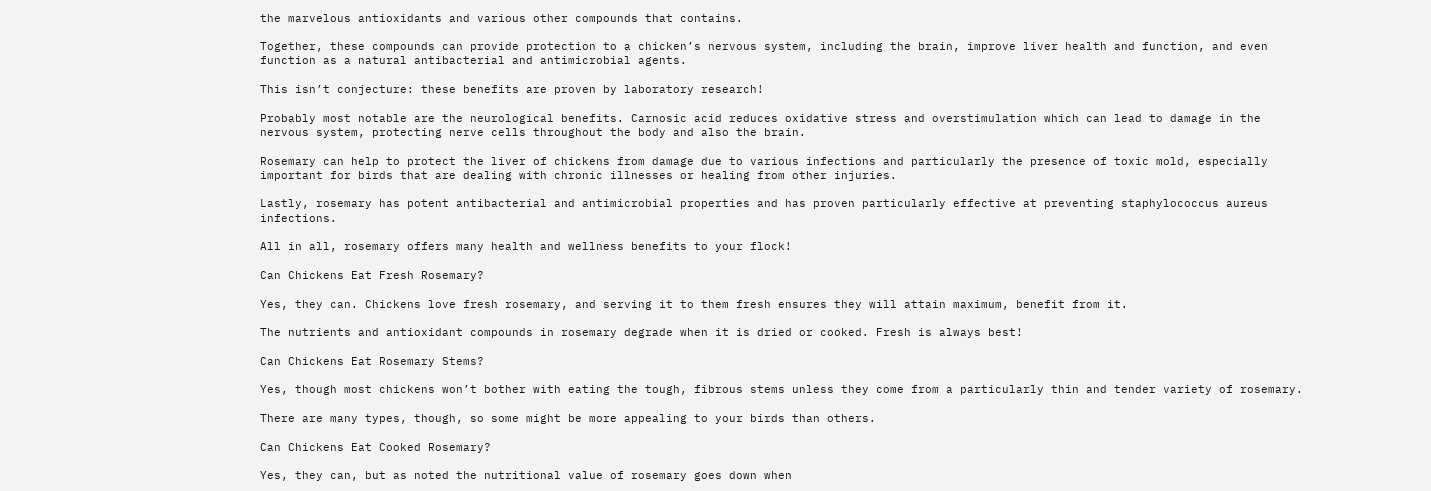the marvelous antioxidants and various other compounds that contains.

Together, these compounds can provide protection to a chicken’s nervous system, including the brain, improve liver health and function, and even function as a natural antibacterial and antimicrobial agents.

This isn’t conjecture: these benefits are proven by laboratory research!

Probably most notable are the neurological benefits. Carnosic acid reduces oxidative stress and overstimulation which can lead to damage in the nervous system, protecting nerve cells throughout the body and also the brain.

Rosemary can help to protect the liver of chickens from damage due to various infections and particularly the presence of toxic mold, especially important for birds that are dealing with chronic illnesses or healing from other injuries.

Lastly, rosemary has potent antibacterial and antimicrobial properties and has proven particularly effective at preventing staphylococcus aureus infections.

All in all, rosemary offers many health and wellness benefits to your flock!

Can Chickens Eat Fresh Rosemary?

Yes, they can. Chickens love fresh rosemary, and serving it to them fresh ensures they will attain maximum, benefit from it.

The nutrients and antioxidant compounds in rosemary degrade when it is dried or cooked. Fresh is always best!

Can Chickens Eat Rosemary Stems?

Yes, though most chickens won’t bother with eating the tough, fibrous stems unless they come from a particularly thin and tender variety of rosemary.

There are many types, though, so some might be more appealing to your birds than others.

Can Chickens Eat Cooked Rosemary?

Yes, they can, but as noted the nutritional value of rosemary goes down when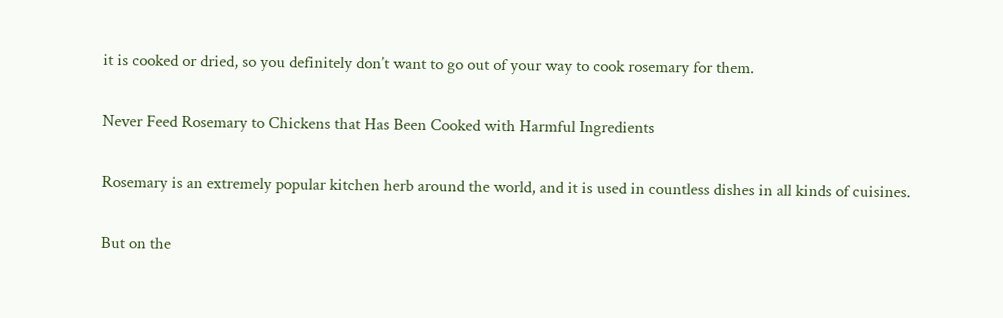it is cooked or dried, so you definitely don’t want to go out of your way to cook rosemary for them.

Never Feed Rosemary to Chickens that Has Been Cooked with Harmful Ingredients

Rosemary is an extremely popular kitchen herb around the world, and it is used in countless dishes in all kinds of cuisines.

But on the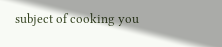subject of cooking you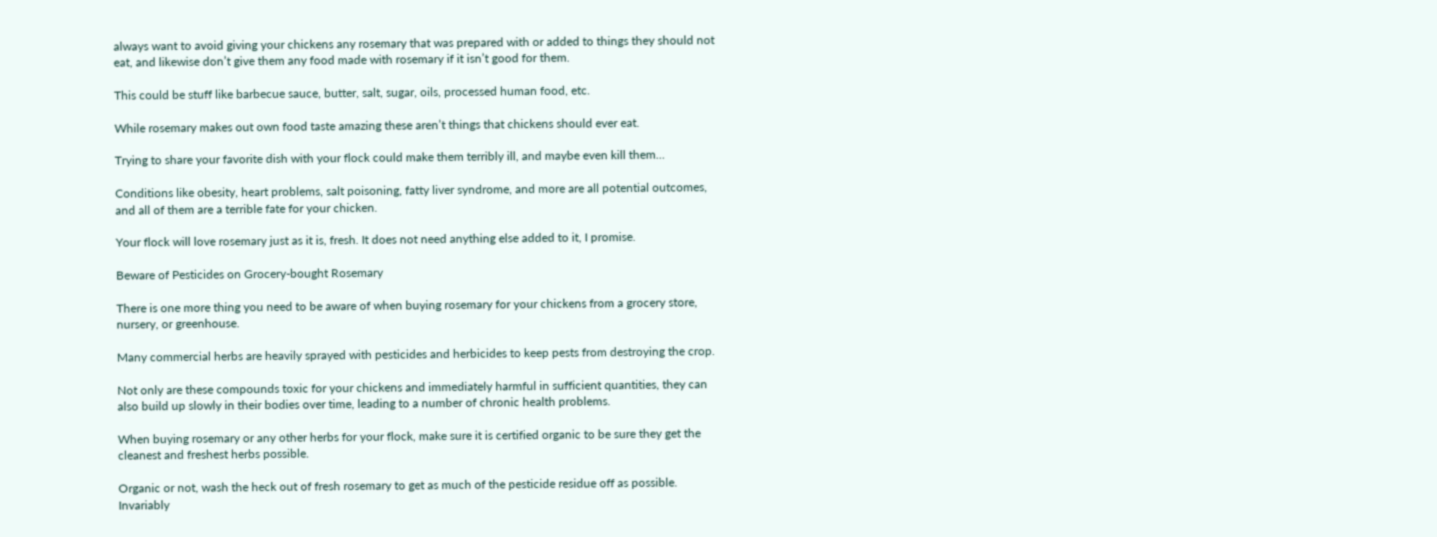always want to avoid giving your chickens any rosemary that was prepared with or added to things they should not eat, and likewise don’t give them any food made with rosemary if it isn’t good for them.

This could be stuff like barbecue sauce, butter, salt, sugar, oils, processed human food, etc.

While rosemary makes out own food taste amazing these aren’t things that chickens should ever eat.

Trying to share your favorite dish with your flock could make them terribly ill, and maybe even kill them…

Conditions like obesity, heart problems, salt poisoning, fatty liver syndrome, and more are all potential outcomes, and all of them are a terrible fate for your chicken.

Your flock will love rosemary just as it is, fresh. It does not need anything else added to it, I promise.

Beware of Pesticides on Grocery-bought Rosemary

There is one more thing you need to be aware of when buying rosemary for your chickens from a grocery store, nursery, or greenhouse.

Many commercial herbs are heavily sprayed with pesticides and herbicides to keep pests from destroying the crop.

Not only are these compounds toxic for your chickens and immediately harmful in sufficient quantities, they can also build up slowly in their bodies over time, leading to a number of chronic health problems.

When buying rosemary or any other herbs for your flock, make sure it is certified organic to be sure they get the cleanest and freshest herbs possible.

Organic or not, wash the heck out of fresh rosemary to get as much of the pesticide residue off as possible. Invariably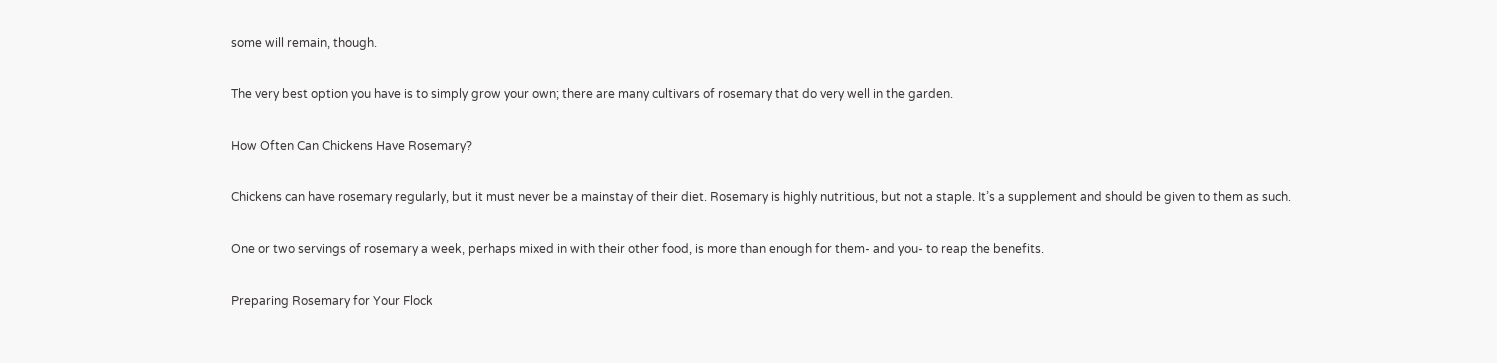some will remain, though.

The very best option you have is to simply grow your own; there are many cultivars of rosemary that do very well in the garden.

How Often Can Chickens Have Rosemary?

Chickens can have rosemary regularly, but it must never be a mainstay of their diet. Rosemary is highly nutritious, but not a staple. It’s a supplement and should be given to them as such.

One or two servings of rosemary a week, perhaps mixed in with their other food, is more than enough for them- and you- to reap the benefits.

Preparing Rosemary for Your Flock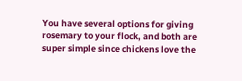You have several options for giving rosemary to your flock, and both are super simple since chickens love the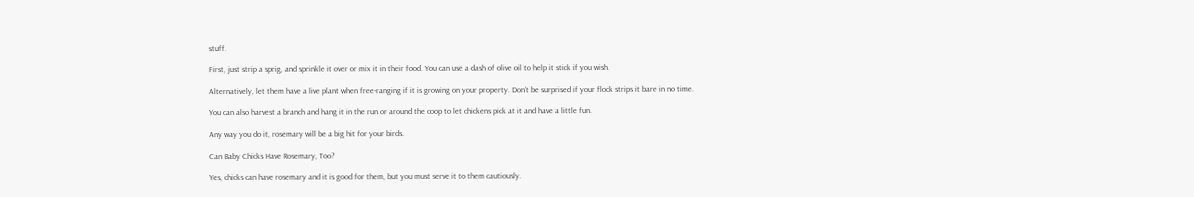stuff.

First, just strip a sprig, and sprinkle it over or mix it in their food. You can use a dash of olive oil to help it stick if you wish.

Alternatively, let them have a live plant when free-ranging if it is growing on your property. Don’t be surprised if your flock strips it bare in no time.

You can also harvest a branch and hang it in the run or around the coop to let chickens pick at it and have a little fun.

Any way you do it, rosemary will be a big hit for your birds.

Can Baby Chicks Have Rosemary, Too?

Yes, chicks can have rosemary and it is good for them, but you must serve it to them cautiously.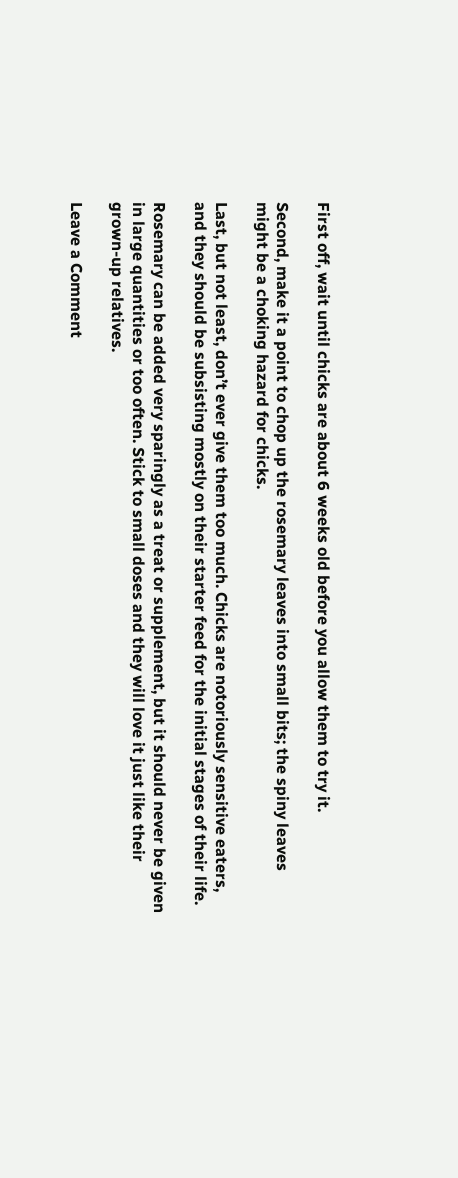First off, wait until chicks are about 6 weeks old before you allow them to try it.

Second, make it a point to chop up the rosemary leaves into small bits; the spiny leaves might be a choking hazard for chicks.

Last, but not least, don’t ever give them too much. Chicks are notoriously sensitive eaters, and they should be subsisting mostly on their starter feed for the initial stages of their life.

Rosemary can be added very sparingly as a treat or supplement, but it should never be given in large quantities or too often. Stick to small doses and they will love it just like their grown-up relatives.

Leave a Comment